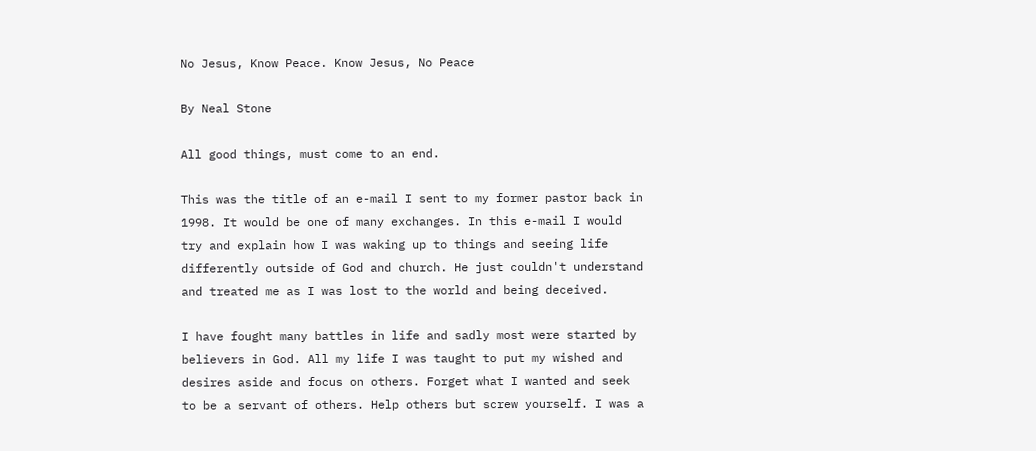No Jesus, Know Peace. Know Jesus, No Peace

By Neal Stone

All good things, must come to an end.

This was the title of an e-mail I sent to my former pastor back in 1998. It would be one of many exchanges. In this e-mail I would try and explain how I was waking up to things and seeing life differently outside of God and church. He just couldn't understand and treated me as I was lost to the world and being deceived.

I have fought many battles in life and sadly most were started by believers in God. All my life I was taught to put my wished and desires aside and focus on others. Forget what I wanted and seek to be a servant of others. Help others but screw yourself. I was a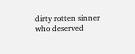dirty rotten sinner who deserved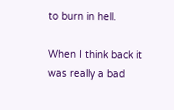to burn in hell.

When I think back it was really a bad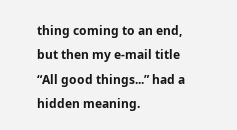thing coming to an end, but then my e-mail title “All good things...” had a hidden meaning.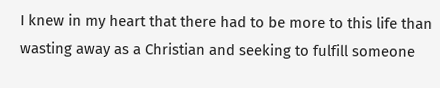I knew in my heart that there had to be more to this life than wasting away as a Christian and seeking to fulfill someone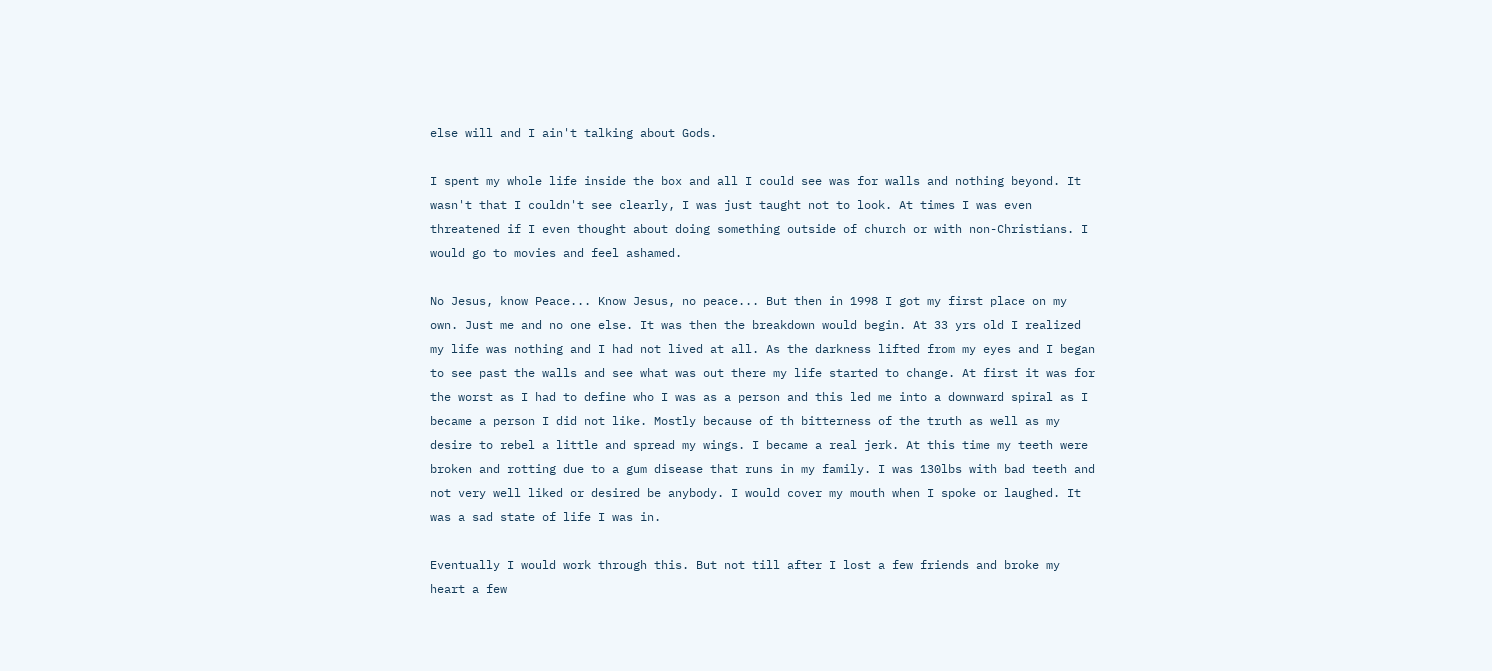else will and I ain't talking about Gods.

I spent my whole life inside the box and all I could see was for walls and nothing beyond. It wasn't that I couldn't see clearly, I was just taught not to look. At times I was even threatened if I even thought about doing something outside of church or with non-Christians. I would go to movies and feel ashamed.

No Jesus, know Peace... Know Jesus, no peace... But then in 1998 I got my first place on my own. Just me and no one else. It was then the breakdown would begin. At 33 yrs old I realized my life was nothing and I had not lived at all. As the darkness lifted from my eyes and I began to see past the walls and see what was out there my life started to change. At first it was for the worst as I had to define who I was as a person and this led me into a downward spiral as I became a person I did not like. Mostly because of th bitterness of the truth as well as my desire to rebel a little and spread my wings. I became a real jerk. At this time my teeth were broken and rotting due to a gum disease that runs in my family. I was 130lbs with bad teeth and not very well liked or desired be anybody. I would cover my mouth when I spoke or laughed. It was a sad state of life I was in.

Eventually I would work through this. But not till after I lost a few friends and broke my heart a few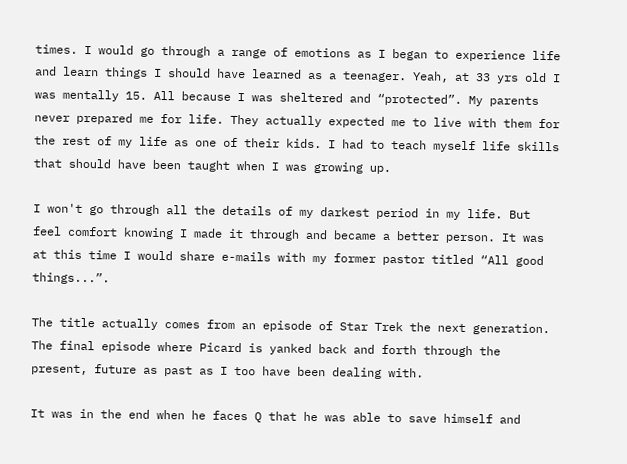times. I would go through a range of emotions as I began to experience life and learn things I should have learned as a teenager. Yeah, at 33 yrs old I was mentally 15. All because I was sheltered and “protected”. My parents never prepared me for life. They actually expected me to live with them for the rest of my life as one of their kids. I had to teach myself life skills that should have been taught when I was growing up.

I won't go through all the details of my darkest period in my life. But feel comfort knowing I made it through and became a better person. It was at this time I would share e-mails with my former pastor titled “All good things...”.

The title actually comes from an episode of Star Trek the next generation. The final episode where Picard is yanked back and forth through the present, future as past as I too have been dealing with.

It was in the end when he faces Q that he was able to save himself and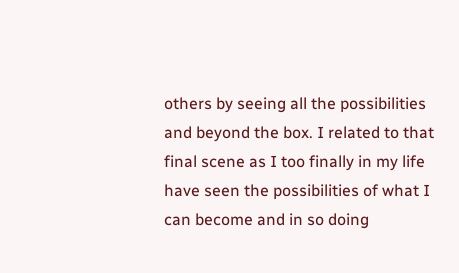others by seeing all the possibilities and beyond the box. I related to that final scene as I too finally in my life have seen the possibilities of what I can become and in so doing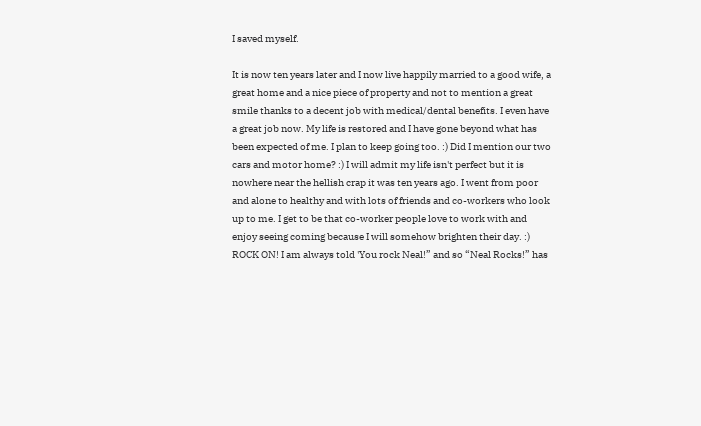I saved myself.

It is now ten years later and I now live happily married to a good wife, a great home and a nice piece of property and not to mention a great smile thanks to a decent job with medical/dental benefits. I even have a great job now. My life is restored and I have gone beyond what has been expected of me. I plan to keep going too. :) Did I mention our two cars and motor home? :) I will admit my life isn't perfect but it is nowhere near the hellish crap it was ten years ago. I went from poor and alone to healthy and with lots of friends and co-workers who look up to me. I get to be that co-worker people love to work with and enjoy seeing coming because I will somehow brighten their day. :) ROCK ON! I am always told 'You rock Neal!” and so “Neal Rocks!” has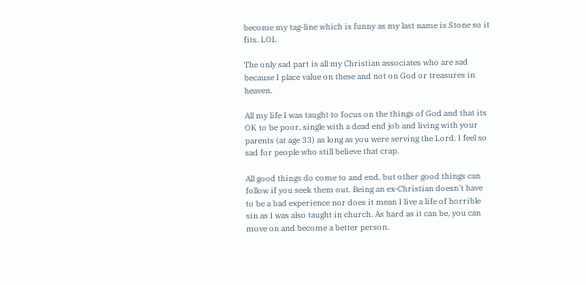become my tag-line which is funny as my last name is Stone so it fits. LOL

The only sad part is all my Christian associates who are sad because I place value on these and not on God or treasures in heaven.

All my life I was taught to focus on the things of God and that its OK to be poor, single with a dead end job and living with your parents (at age 33) as long as you were serving the Lord. I feel so sad for people who still believe that crap.

All good things do come to and end, but other good things can follow if you seek them out. Being an ex-Christian doesn't have to be a bad experience nor does it mean I live a life of horrible sin as I was also taught in church. As hard as it can be, you can move on and become a better person.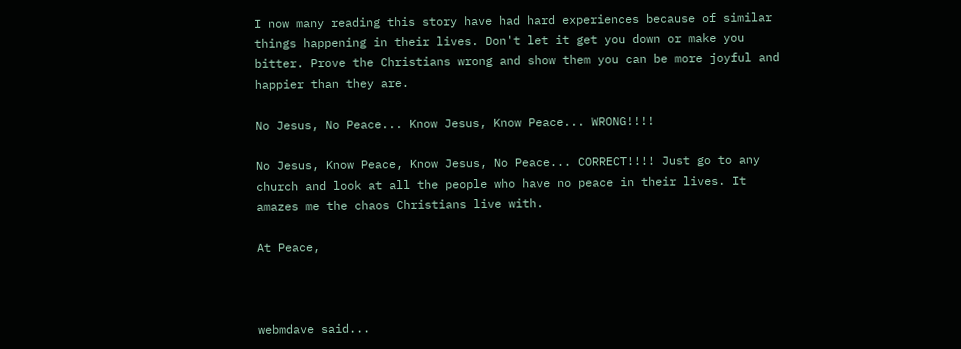I now many reading this story have had hard experiences because of similar things happening in their lives. Don't let it get you down or make you bitter. Prove the Christians wrong and show them you can be more joyful and happier than they are.

No Jesus, No Peace... Know Jesus, Know Peace... WRONG!!!!

No Jesus, Know Peace, Know Jesus, No Peace... CORRECT!!!! Just go to any church and look at all the people who have no peace in their lives. It amazes me the chaos Christians live with.

At Peace,



webmdave said...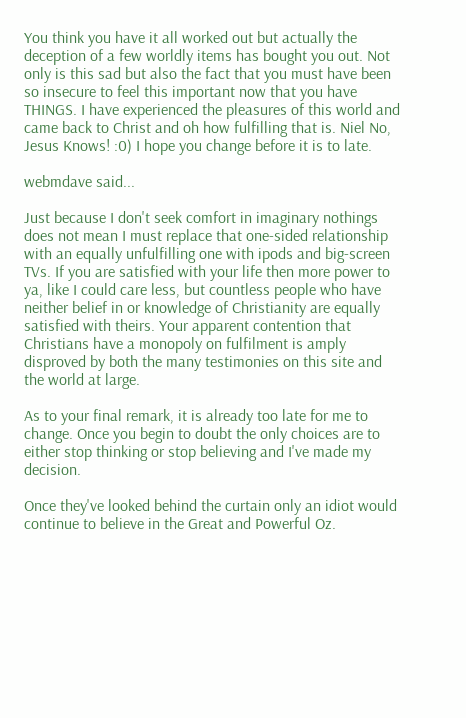You think you have it all worked out but actually the deception of a few worldly items has bought you out. Not only is this sad but also the fact that you must have been so insecure to feel this important now that you have THINGS. I have experienced the pleasures of this world and came back to Christ and oh how fulfilling that is. Niel No, Jesus Knows! :0) I hope you change before it is to late.

webmdave said...

Just because I don't seek comfort in imaginary nothings does not mean I must replace that one-sided relationship with an equally unfulfilling one with ipods and big-screen TVs. If you are satisfied with your life then more power to ya, like I could care less, but countless people who have neither belief in or knowledge of Christianity are equally satisfied with theirs. Your apparent contention that Christians have a monopoly on fulfilment is amply disproved by both the many testimonies on this site and the world at large.

As to your final remark, it is already too late for me to change. Once you begin to doubt the only choices are to either stop thinking or stop believing and I've made my decision.

Once they've looked behind the curtain only an idiot would continue to believe in the Great and Powerful Oz.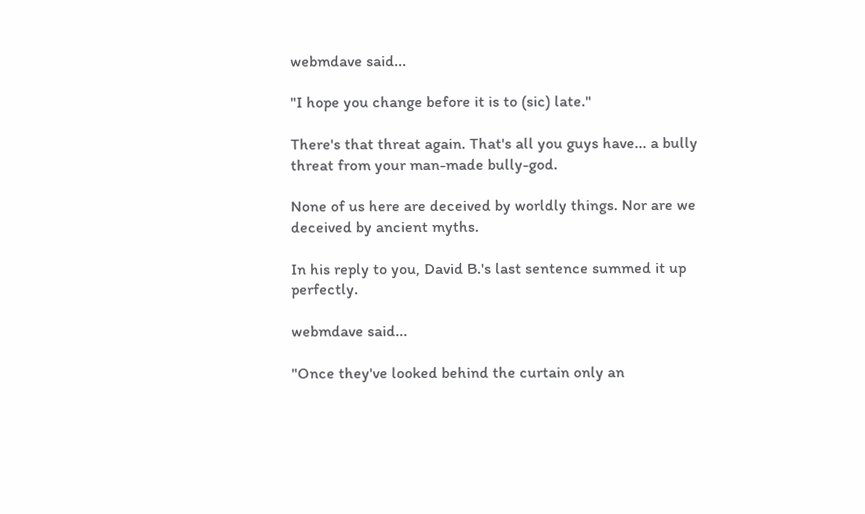webmdave said...

"I hope you change before it is to (sic) late."

There's that threat again. That's all you guys have... a bully threat from your man-made bully-god.

None of us here are deceived by worldly things. Nor are we deceived by ancient myths.

In his reply to you, David B.'s last sentence summed it up perfectly.

webmdave said...

"Once they've looked behind the curtain only an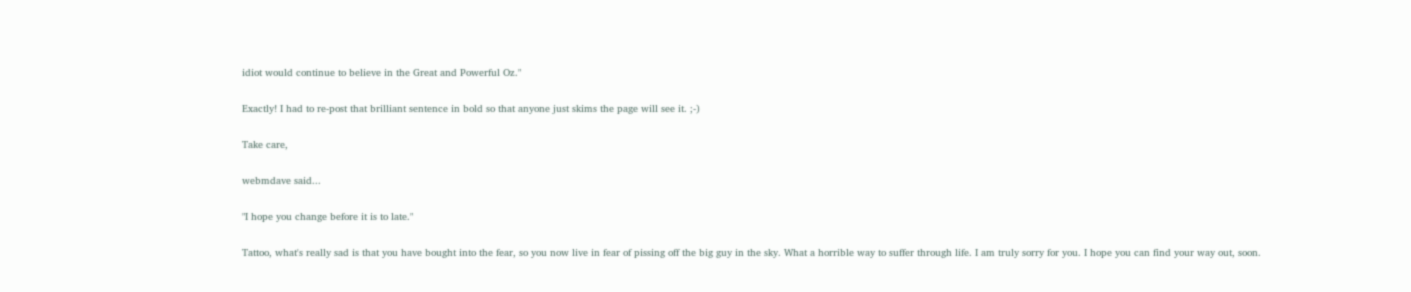idiot would continue to believe in the Great and Powerful Oz."

Exactly! I had to re-post that brilliant sentence in bold so that anyone just skims the page will see it. ;-)

Take care,

webmdave said...

"I hope you change before it is to late."

Tattoo, what's really sad is that you have bought into the fear, so you now live in fear of pissing off the big guy in the sky. What a horrible way to suffer through life. I am truly sorry for you. I hope you can find your way out, soon.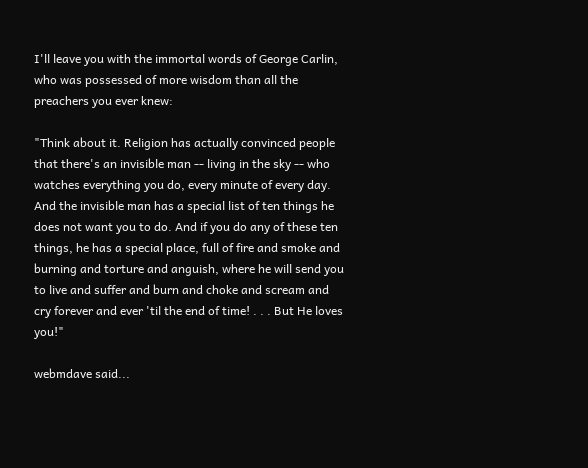I'll leave you with the immortal words of George Carlin, who was possessed of more wisdom than all the preachers you ever knew:

"Think about it. Religion has actually convinced people that there's an invisible man -- living in the sky -- who watches everything you do, every minute of every day. And the invisible man has a special list of ten things he does not want you to do. And if you do any of these ten things, he has a special place, full of fire and smoke and burning and torture and anguish, where he will send you to live and suffer and burn and choke and scream and cry forever and ever 'til the end of time! . . . But He loves you!"

webmdave said...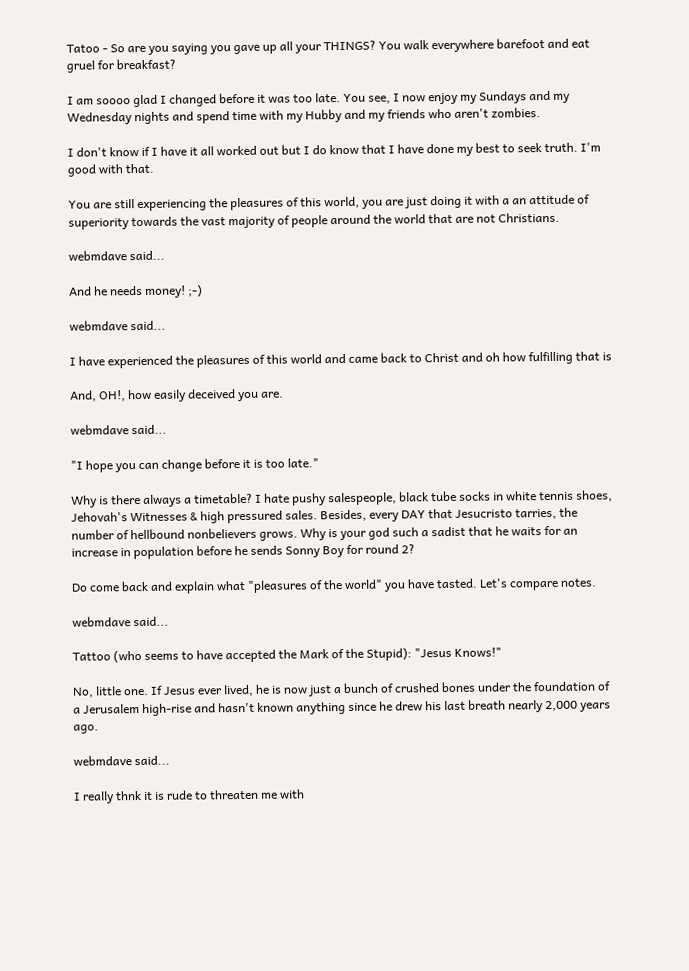Tatoo - So are you saying you gave up all your THINGS? You walk everywhere barefoot and eat gruel for breakfast?

I am soooo glad I changed before it was too late. You see, I now enjoy my Sundays and my Wednesday nights and spend time with my Hubby and my friends who aren't zombies.

I don't know if I have it all worked out but I do know that I have done my best to seek truth. I'm good with that.

You are still experiencing the pleasures of this world, you are just doing it with a an attitude of superiority towards the vast majority of people around the world that are not Christians.

webmdave said...

And he needs money! ;-)

webmdave said...

I have experienced the pleasures of this world and came back to Christ and oh how fulfilling that is

And, OH!, how easily deceived you are.

webmdave said...

"I hope you can change before it is too late."

Why is there always a timetable? I hate pushy salespeople, black tube socks in white tennis shoes, Jehovah's Witnesses & high pressured sales. Besides, every DAY that Jesucristo tarries, the number of hellbound nonbelievers grows. Why is your god such a sadist that he waits for an increase in population before he sends Sonny Boy for round 2?

Do come back and explain what "pleasures of the world" you have tasted. Let's compare notes.

webmdave said...

Tattoo (who seems to have accepted the Mark of the Stupid): "Jesus Knows!"

No, little one. If Jesus ever lived, he is now just a bunch of crushed bones under the foundation of a Jerusalem high-rise and hasn't known anything since he drew his last breath nearly 2,000 years ago.

webmdave said...

I really thnk it is rude to threaten me with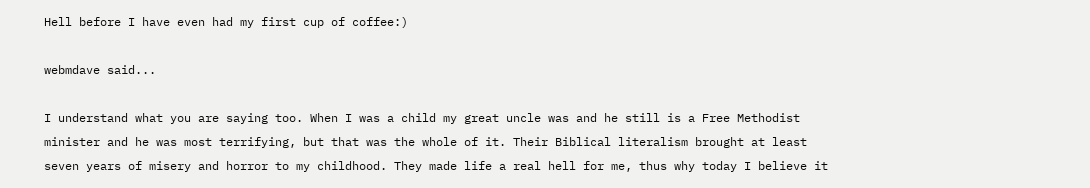Hell before I have even had my first cup of coffee:)

webmdave said...

I understand what you are saying too. When I was a child my great uncle was and he still is a Free Methodist minister and he was most terrifying, but that was the whole of it. Their Biblical literalism brought at least seven years of misery and horror to my childhood. They made life a real hell for me, thus why today I believe it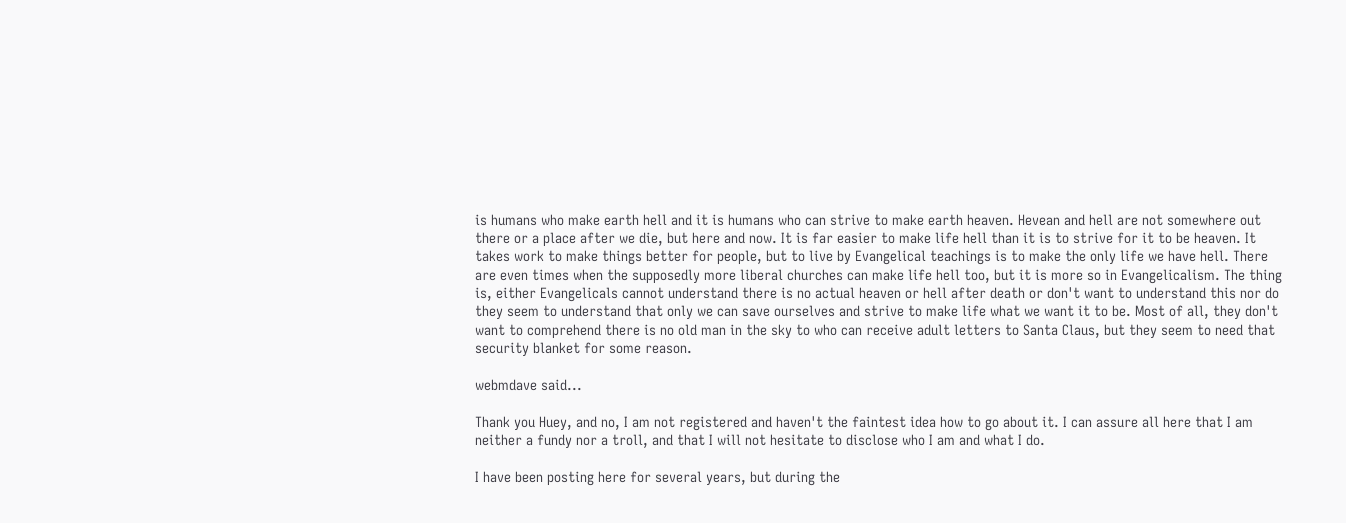is humans who make earth hell and it is humans who can strive to make earth heaven. Hevean and hell are not somewhere out there or a place after we die, but here and now. It is far easier to make life hell than it is to strive for it to be heaven. It takes work to make things better for people, but to live by Evangelical teachings is to make the only life we have hell. There are even times when the supposedly more liberal churches can make life hell too, but it is more so in Evangelicalism. The thing is, either Evangelicals cannot understand there is no actual heaven or hell after death or don't want to understand this nor do they seem to understand that only we can save ourselves and strive to make life what we want it to be. Most of all, they don't want to comprehend there is no old man in the sky to who can receive adult letters to Santa Claus, but they seem to need that security blanket for some reason.

webmdave said...

Thank you Huey, and no, I am not registered and haven't the faintest idea how to go about it. I can assure all here that I am neither a fundy nor a troll, and that I will not hesitate to disclose who I am and what I do.

I have been posting here for several years, but during the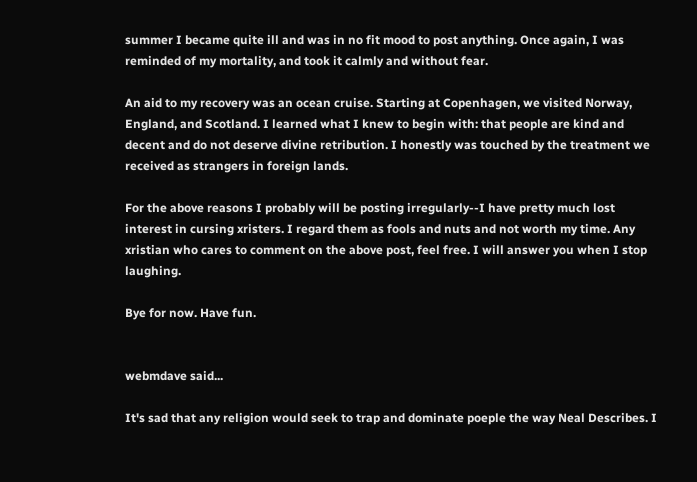summer I became quite ill and was in no fit mood to post anything. Once again, I was reminded of my mortality, and took it calmly and without fear.

An aid to my recovery was an ocean cruise. Starting at Copenhagen, we visited Norway, England, and Scotland. I learned what I knew to begin with: that people are kind and decent and do not deserve divine retribution. I honestly was touched by the treatment we received as strangers in foreign lands.

For the above reasons I probably will be posting irregularly--I have pretty much lost interest in cursing xristers. I regard them as fools and nuts and not worth my time. Any xristian who cares to comment on the above post, feel free. I will answer you when I stop laughing.

Bye for now. Have fun.


webmdave said...

It's sad that any religion would seek to trap and dominate poeple the way Neal Describes. I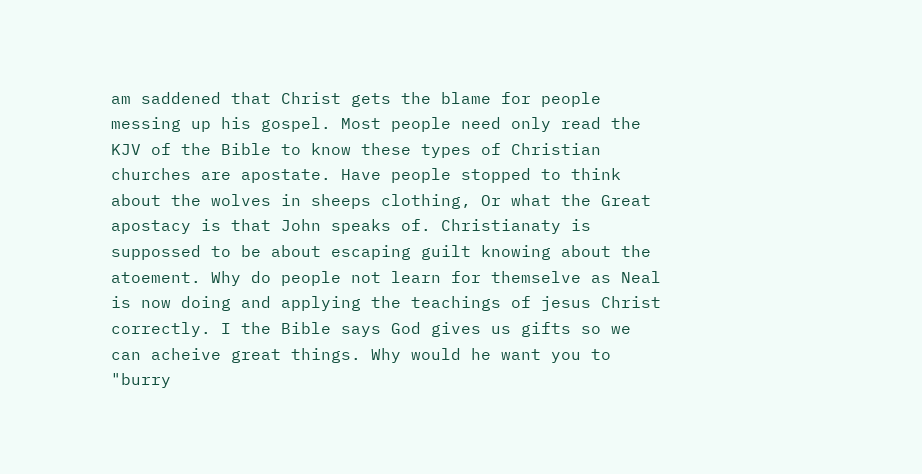am saddened that Christ gets the blame for people messing up his gospel. Most people need only read the KJV of the Bible to know these types of Christian churches are apostate. Have people stopped to think about the wolves in sheeps clothing, Or what the Great apostacy is that John speaks of. Christianaty is suppossed to be about escaping guilt knowing about the atoement. Why do people not learn for themselve as Neal is now doing and applying the teachings of jesus Christ correctly. I the Bible says God gives us gifts so we can acheive great things. Why would he want you to "burry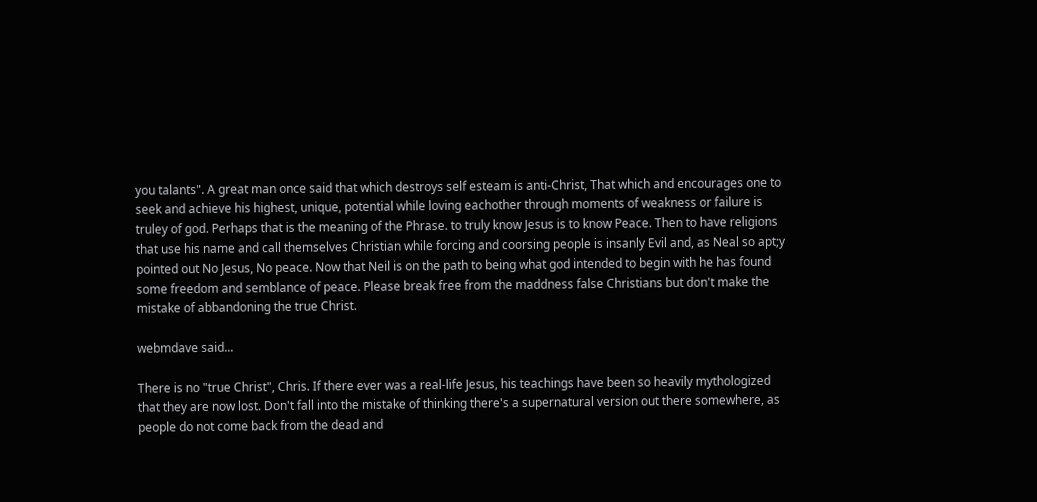you talants". A great man once said that which destroys self esteam is anti-Christ, That which and encourages one to seek and achieve his highest, unique, potential while loving eachother through moments of weakness or failure is truley of god. Perhaps that is the meaning of the Phrase. to truly know Jesus is to know Peace. Then to have religions that use his name and call themselves Christian while forcing and coorsing people is insanly Evil and, as Neal so apt;y pointed out No Jesus, No peace. Now that Neil is on the path to being what god intended to begin with he has found some freedom and semblance of peace. Please break free from the maddness false Christians but don't make the mistake of abbandoning the true Christ.

webmdave said...

There is no "true Christ", Chris. If there ever was a real-life Jesus, his teachings have been so heavily mythologized that they are now lost. Don't fall into the mistake of thinking there's a supernatural version out there somewhere, as people do not come back from the dead and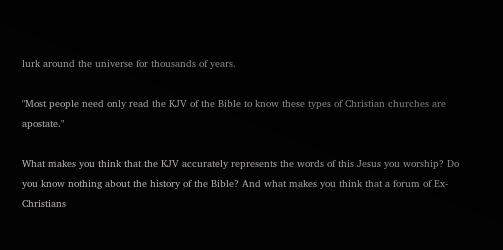lurk around the universe for thousands of years.

"Most people need only read the KJV of the Bible to know these types of Christian churches are apostate."

What makes you think that the KJV accurately represents the words of this Jesus you worship? Do you know nothing about the history of the Bible? And what makes you think that a forum of Ex-Christians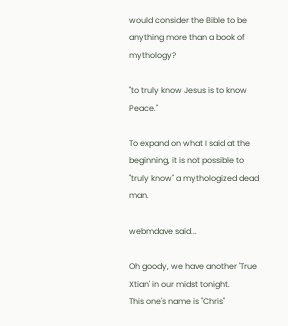would consider the Bible to be anything more than a book of mythology?

"to truly know Jesus is to know Peace."

To expand on what I said at the beginning, it is not possible to "truly know" a mythologized dead man.

webmdave said...

Oh goody, we have another 'True Xtian' in our midst tonight.
This one's name is "Chris"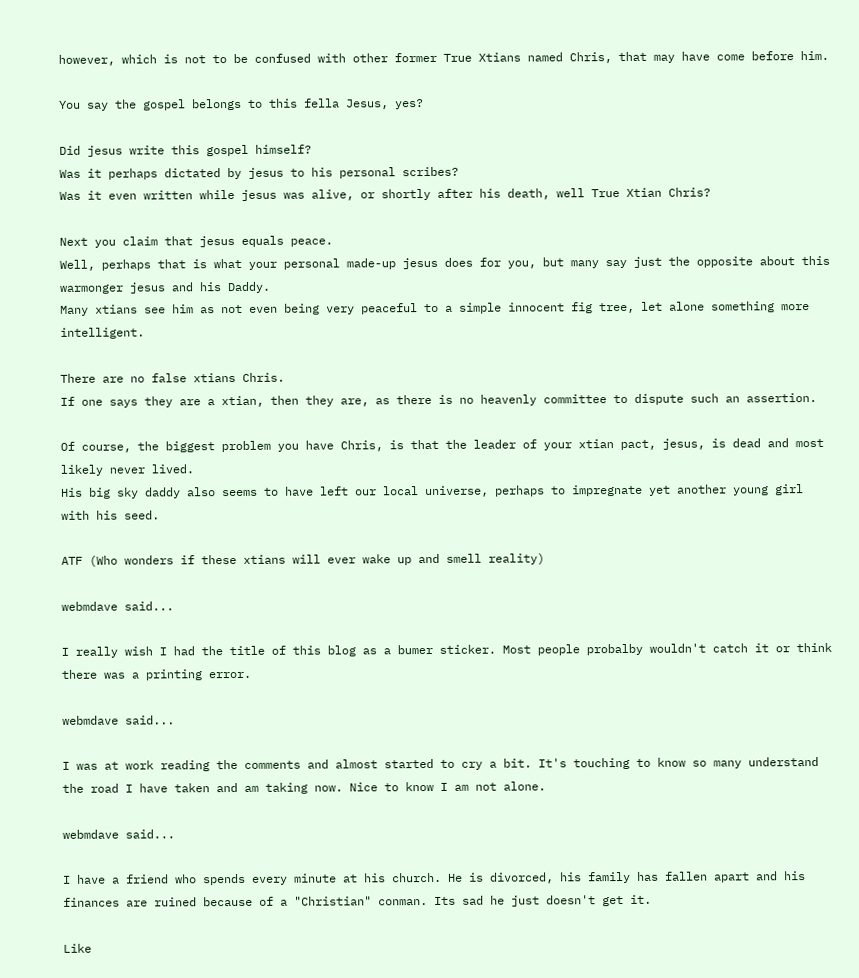however, which is not to be confused with other former True Xtians named Chris, that may have come before him.

You say the gospel belongs to this fella Jesus, yes?

Did jesus write this gospel himself?
Was it perhaps dictated by jesus to his personal scribes?
Was it even written while jesus was alive, or shortly after his death, well True Xtian Chris?

Next you claim that jesus equals peace.
Well, perhaps that is what your personal made-up jesus does for you, but many say just the opposite about this warmonger jesus and his Daddy.
Many xtians see him as not even being very peaceful to a simple innocent fig tree, let alone something more intelligent.

There are no false xtians Chris.
If one says they are a xtian, then they are, as there is no heavenly committee to dispute such an assertion.

Of course, the biggest problem you have Chris, is that the leader of your xtian pact, jesus, is dead and most likely never lived.
His big sky daddy also seems to have left our local universe, perhaps to impregnate yet another young girl with his seed.

ATF (Who wonders if these xtians will ever wake up and smell reality)

webmdave said...

I really wish I had the title of this blog as a bumer sticker. Most people probalby wouldn't catch it or think there was a printing error.

webmdave said...

I was at work reading the comments and almost started to cry a bit. It's touching to know so many understand the road I have taken and am taking now. Nice to know I am not alone.

webmdave said...

I have a friend who spends every minute at his church. He is divorced, his family has fallen apart and his finances are ruined because of a "Christian" conman. Its sad he just doesn't get it.

Like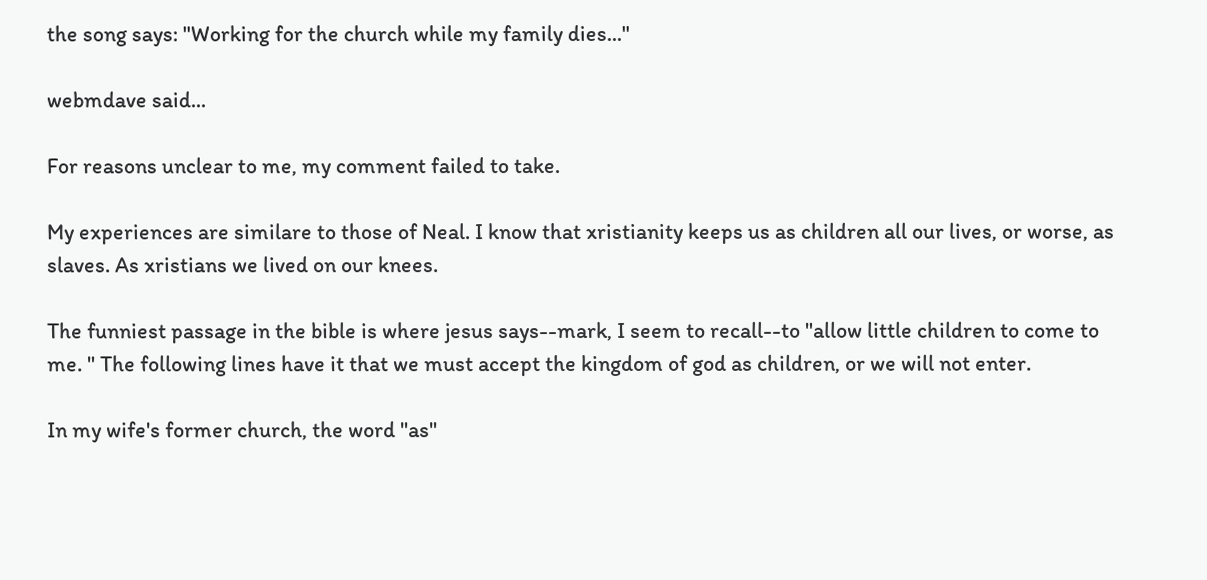the song says: "Working for the church while my family dies..."

webmdave said...

For reasons unclear to me, my comment failed to take.

My experiences are similare to those of Neal. I know that xristianity keeps us as children all our lives, or worse, as slaves. As xristians we lived on our knees.

The funniest passage in the bible is where jesus says--mark, I seem to recall--to "allow little children to come to me. " The following lines have it that we must accept the kingdom of god as children, or we will not enter.

In my wife's former church, the word "as"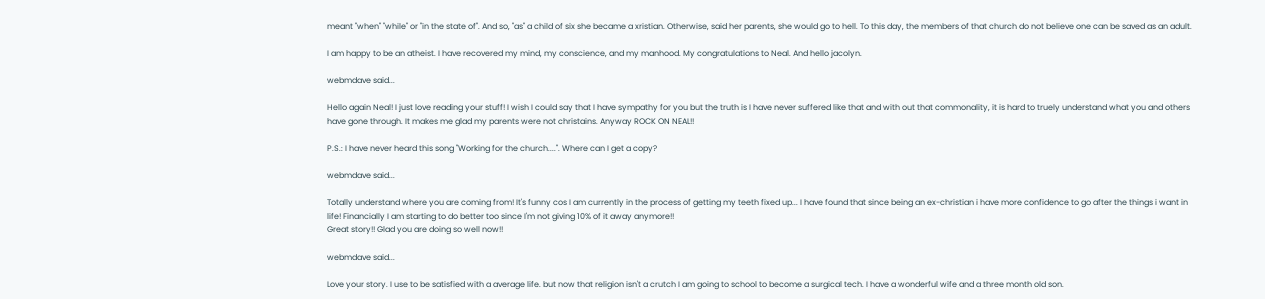meant "when" "while" or "in the state of". And so, "as" a child of six she became a xristian. Otherwise, said her parents, she would go to hell. To this day, the members of that church do not believe one can be saved as an adult.

I am happy to be an atheist. I have recovered my mind, my conscience, and my manhood. My congratulations to Neal. And hello jacolyn.

webmdave said...

Hello again Neal! I just love reading your stuff! I wish I could say that I have sympathy for you but the truth is I have never suffered like that and with out that commonality, it is hard to truely understand what you and others have gone through. It makes me glad my parents were not christains. Anyway ROCK ON NEAL!!

P.S.: I have never heard this song "Working for the church....". Where can I get a copy?

webmdave said...

Totally understand where you are coming from! It's funny cos I am currently in the process of getting my teeth fixed up... I have found that since being an ex-christian i have more confidence to go after the things i want in life! Financially I am starting to do better too since I'm not giving 10% of it away anymore!!
Great story!! Glad you are doing so well now!!

webmdave said...

Love your story. I use to be satisfied with a average life. but now that religion isn't a crutch I am going to school to become a surgical tech. I have a wonderful wife and a three month old son.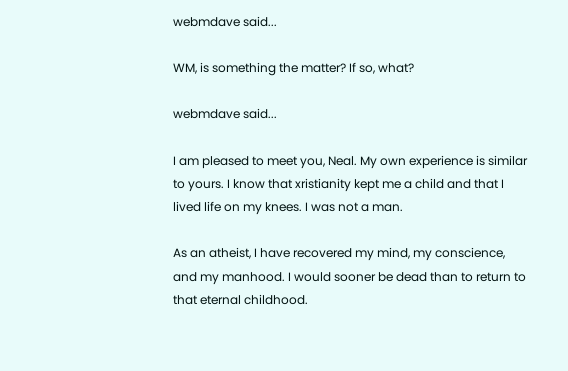webmdave said...

WM, is something the matter? If so, what?

webmdave said...

I am pleased to meet you, Neal. My own experience is similar to yours. I know that xristianity kept me a child and that I lived life on my knees. I was not a man.

As an atheist, I have recovered my mind, my conscience, and my manhood. I would sooner be dead than to return to that eternal childhood.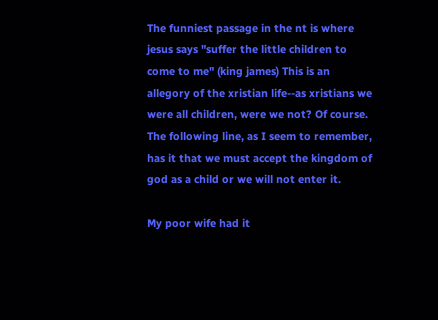The funniest passage in the nt is where jesus says "suffer the little children to come to me" (king james) This is an allegory of the xristian life--as xristians we were all children, were we not? Of course. The following line, as I seem to remember, has it that we must accept the kingdom of god as a child or we will not enter it.

My poor wife had it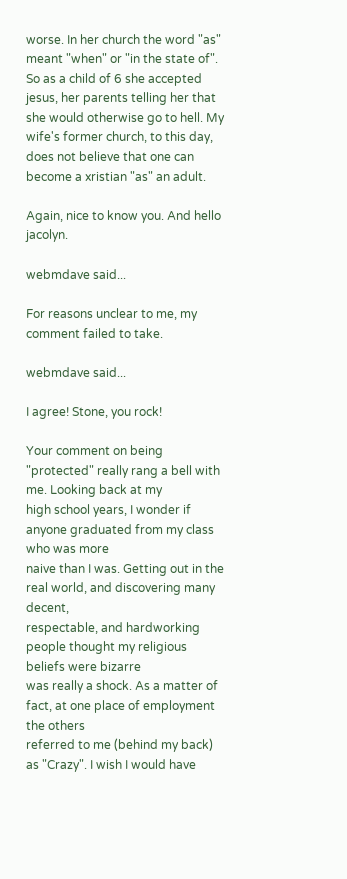worse. In her church the word "as" meant "when" or "in the state of". So as a child of 6 she accepted jesus, her parents telling her that she would otherwise go to hell. My wife's former church, to this day, does not believe that one can become a xristian "as" an adult.

Again, nice to know you. And hello jacolyn.

webmdave said...

For reasons unclear to me, my comment failed to take.

webmdave said...

I agree! Stone, you rock!

Your comment on being "protected" really rang a bell with me. Looking back at my
high school years, I wonder if anyone graduated from my class who was more
naive than I was. Getting out in the real world, and discovering many decent,
respectable, and hardworking people thought my religious beliefs were bizarre
was really a shock. As a matter of fact, at one place of employment the others
referred to me (behind my back) as "Crazy". I wish I would have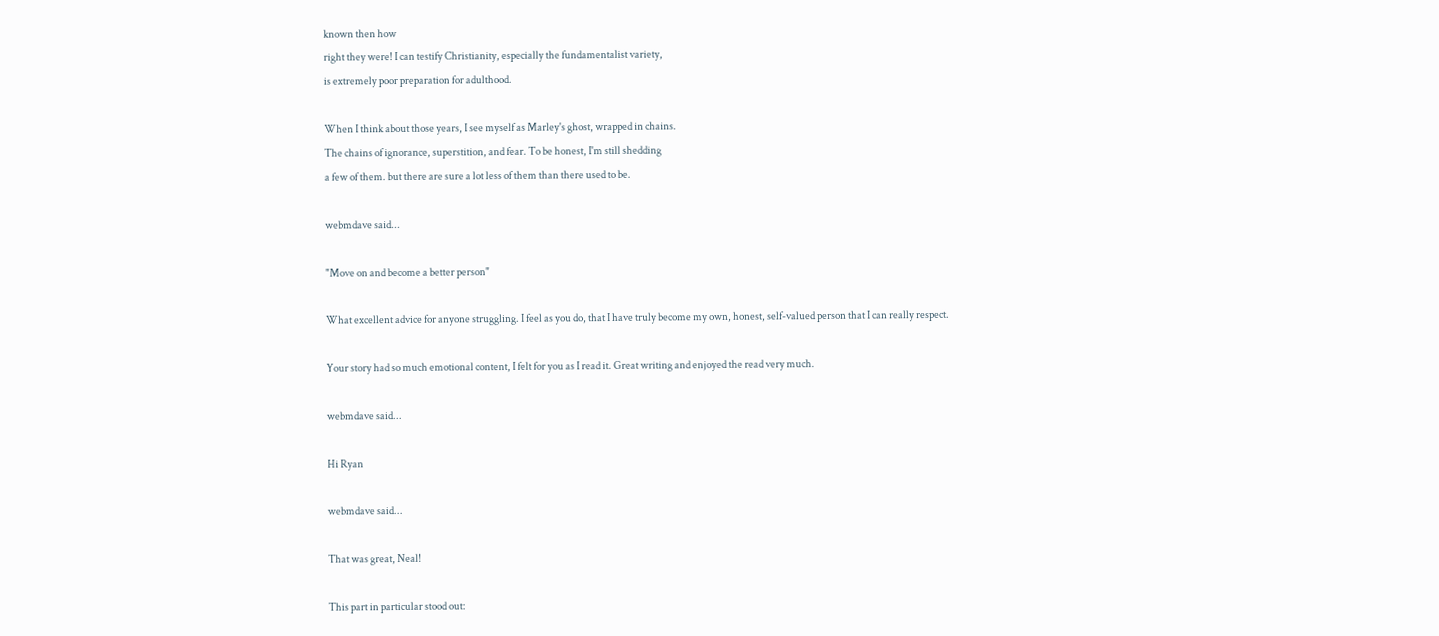known then how
right they were! I can testify Christianity, especially the fundamentalist variety,
is extremely poor preparation for adulthood.

When I think about those years, I see myself as Marley's ghost, wrapped in chains.
The chains of ignorance, superstition, and fear. To be honest, I'm still shedding
a few of them. but there are sure a lot less of them than there used to be.

webmdave said...

"Move on and become a better person"

What excellent advice for anyone struggling. I feel as you do, that I have truly become my own, honest, self-valued person that I can really respect.

Your story had so much emotional content, I felt for you as I read it. Great writing and enjoyed the read very much.

webmdave said...

Hi Ryan

webmdave said...

That was great, Neal!

This part in particular stood out: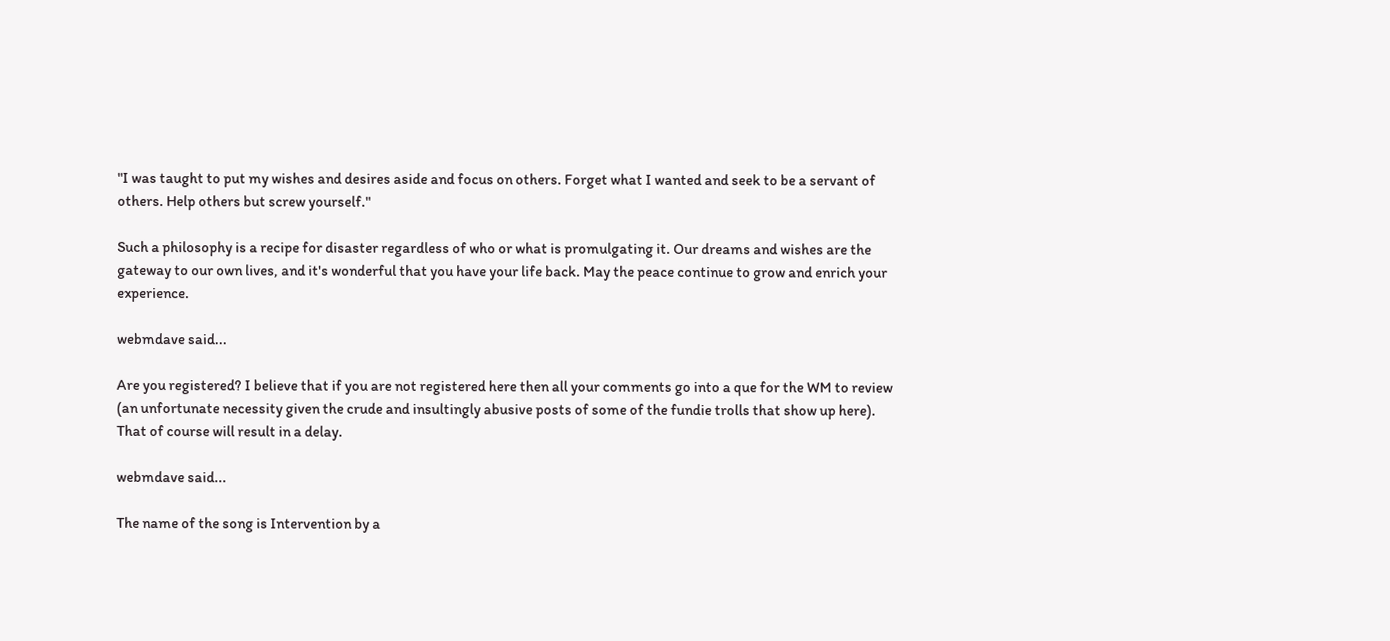"I was taught to put my wishes and desires aside and focus on others. Forget what I wanted and seek to be a servant of others. Help others but screw yourself."

Such a philosophy is a recipe for disaster regardless of who or what is promulgating it. Our dreams and wishes are the gateway to our own lives, and it's wonderful that you have your life back. May the peace continue to grow and enrich your experience.

webmdave said...

Are you registered? I believe that if you are not registered here then all your comments go into a que for the WM to review (an unfortunate necessity given the crude and insultingly abusive posts of some of the fundie trolls that show up here). That of course will result in a delay.

webmdave said...

The name of the song is Intervention by a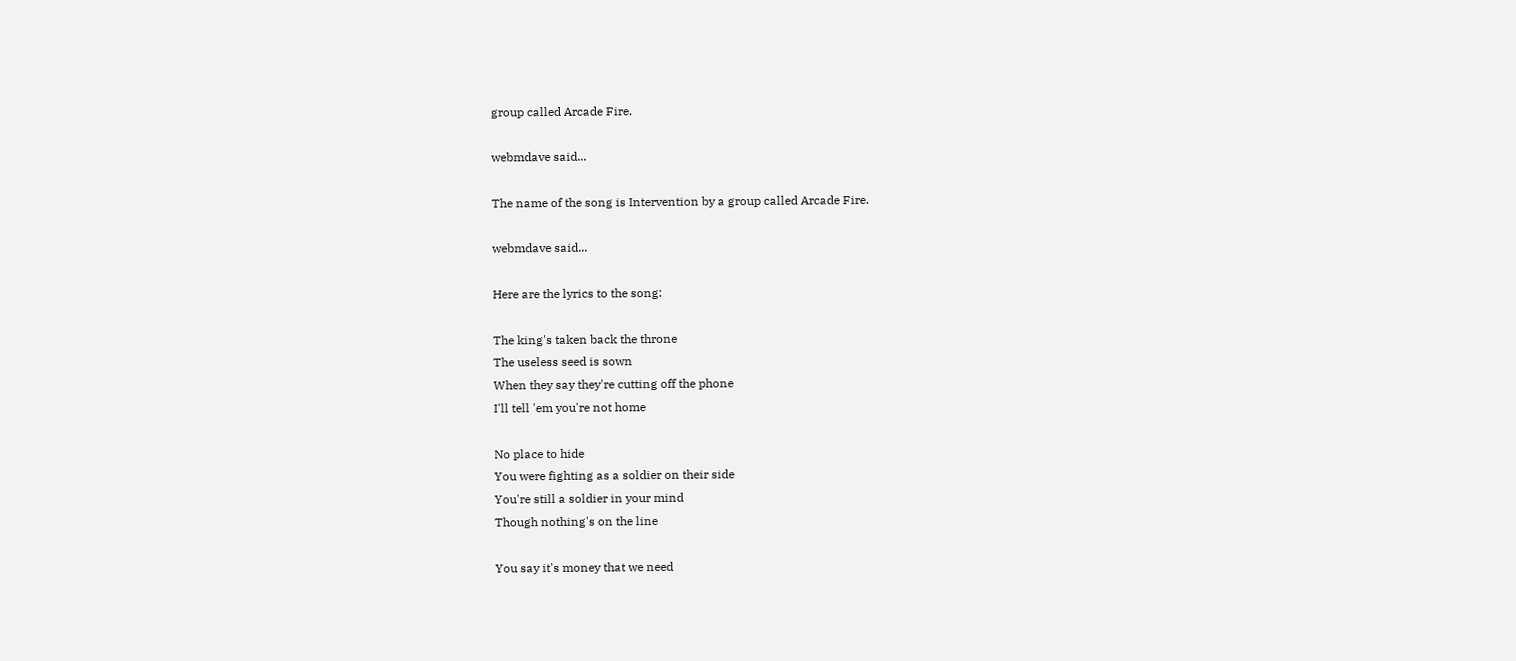group called Arcade Fire.

webmdave said...

The name of the song is Intervention by a group called Arcade Fire.

webmdave said...

Here are the lyrics to the song:

The king's taken back the throne
The useless seed is sown
When they say they're cutting off the phone
I'll tell 'em you're not home

No place to hide
You were fighting as a soldier on their side
You're still a soldier in your mind
Though nothing's on the line

You say it's money that we need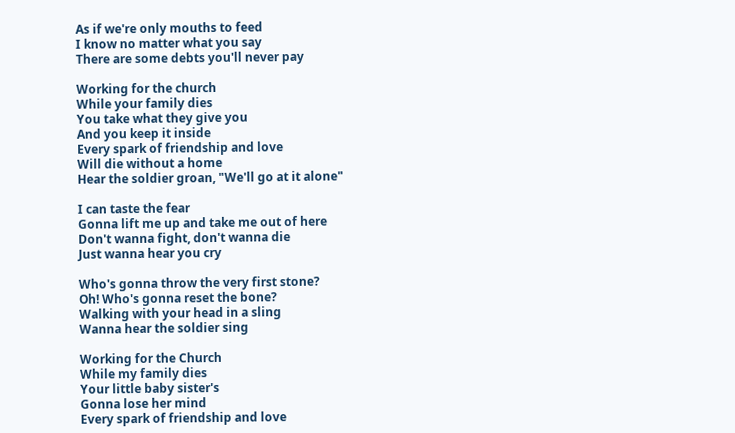As if we're only mouths to feed
I know no matter what you say
There are some debts you'll never pay

Working for the church
While your family dies
You take what they give you
And you keep it inside
Every spark of friendship and love
Will die without a home
Hear the soldier groan, "We'll go at it alone"

I can taste the fear
Gonna lift me up and take me out of here
Don't wanna fight, don't wanna die
Just wanna hear you cry

Who's gonna throw the very first stone?
Oh! Who's gonna reset the bone?
Walking with your head in a sling
Wanna hear the soldier sing

Working for the Church
While my family dies
Your little baby sister's
Gonna lose her mind
Every spark of friendship and love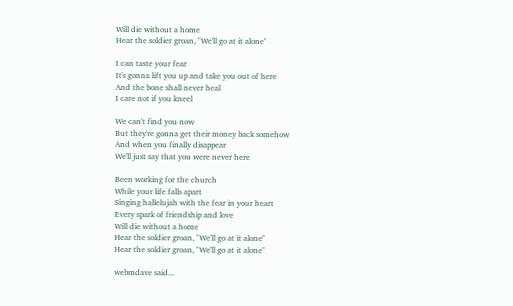Will die without a home
Hear the soldier groan, "We'll go at it alone"

I can taste your fear
It's gonna lift you up and take you out of here
And the bone shall never heal
I care not if you kneel

We can't find you now
But they're gonna get their money back somehow
And when you finally disappear
We'll just say that you were never here

Been working for the church
While your life falls apart
Singing hallelujah with the fear in your heart
Every spark of friendship and love
Will die without a home
Hear the soldier groan, "We'll go at it alone"
Hear the soldier groan, "We'll go at it alone"

webmdave said...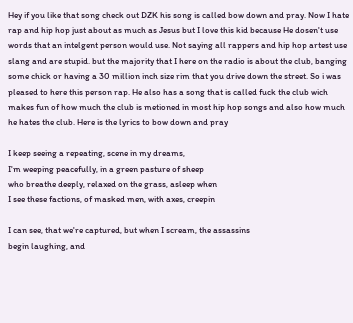Hey if you like that song check out DZK his song is called bow down and pray. Now I hate rap and hip hop just about as much as Jesus but I love this kid because He dosen't use words that an intelgent person would use. Not saying all rappers and hip hop artest use slang and are stupid. but the majority that I here on the radio is about the club, banging some chick or having a 30 million inch size rim that you drive down the street. So i was pleased to here this person rap. He also has a song that is called fuck the club wich makes fun of how much the club is metioned in most hip hop songs and also how much he hates the club. Here is the lyrics to bow down and pray

I keep seeing a repeating, scene in my dreams,
I'm weeping peacefully, in a green pasture of sheep
who breathe deeply, relaxed on the grass, asleep when
I see these factions, of masked men, with axes, creepin

I can see, that we're captured, but when I scream, the assassins
begin laughing, and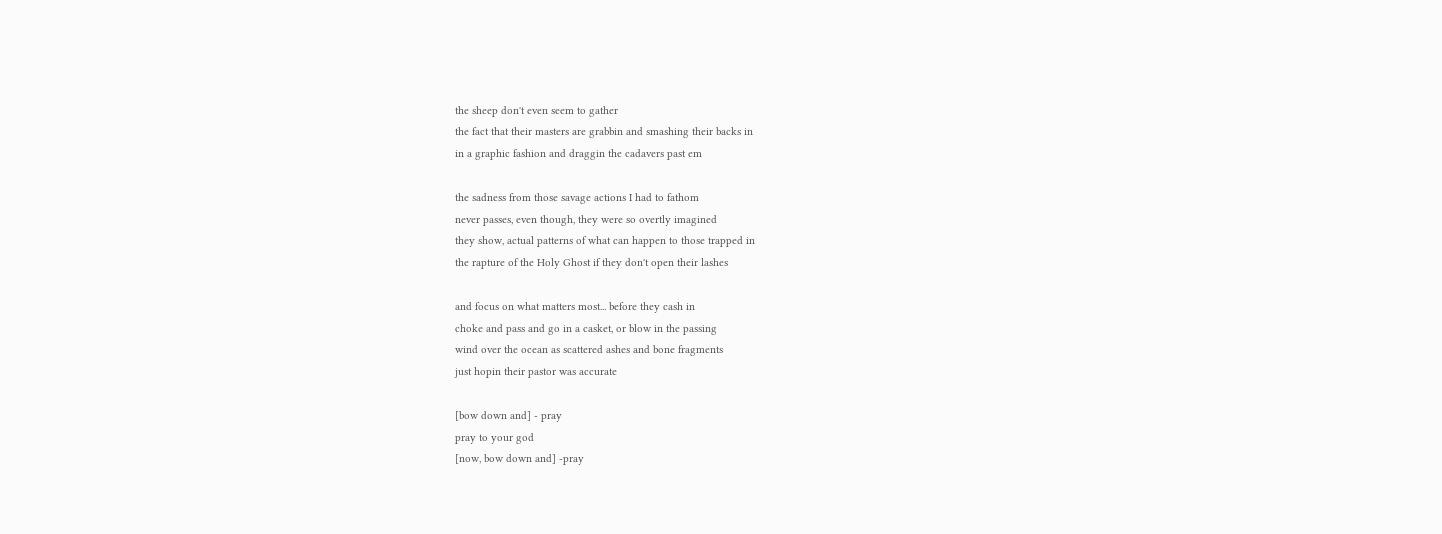the sheep don't even seem to gather
the fact that their masters are grabbin and smashing their backs in
in a graphic fashion and draggin the cadavers past em

the sadness from those savage actions I had to fathom
never passes, even though, they were so overtly imagined
they show, actual patterns of what can happen to those trapped in
the rapture of the Holy Ghost if they don't open their lashes

and focus on what matters most... before they cash in
choke and pass and go in a casket, or blow in the passing
wind over the ocean as scattered ashes and bone fragments
just hopin their pastor was accurate

[bow down and] - pray
pray to your god
[now, bow down and] -pray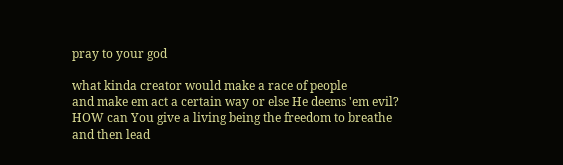pray to your god

what kinda creator would make a race of people
and make em act a certain way or else He deems 'em evil?
HOW can You give a living being the freedom to breathe
and then lead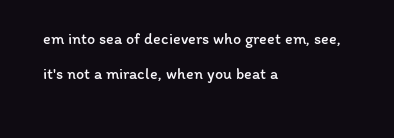em into sea of decievers who greet em, see,

it's not a miracle, when you beat a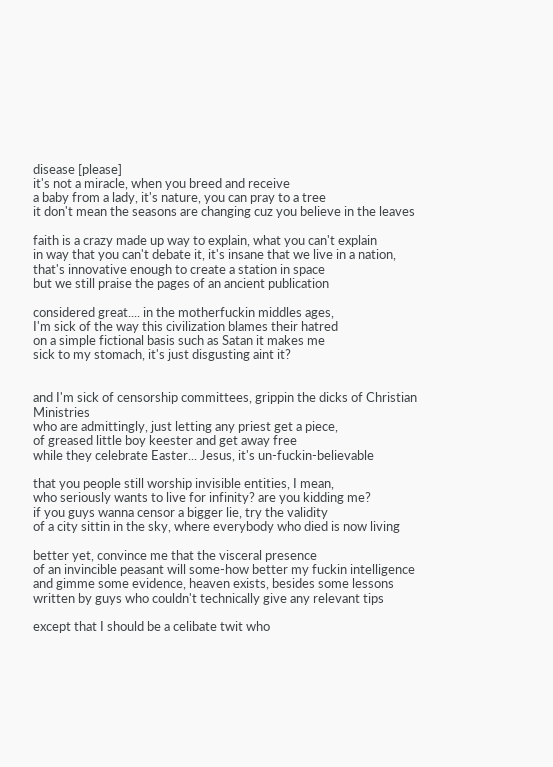disease [please]
it's not a miracle, when you breed and receive
a baby from a lady, it's nature, you can pray to a tree
it don't mean the seasons are changing cuz you believe in the leaves

faith is a crazy made up way to explain, what you can't explain
in way that you can't debate it, it's insane that we live in a nation,
that's innovative enough to create a station in space
but we still praise the pages of an ancient publication

considered great.... in the motherfuckin middles ages,
I'm sick of the way this civilization blames their hatred
on a simple fictional basis such as Satan it makes me
sick to my stomach, it's just disgusting aint it?


and I'm sick of censorship committees, grippin the dicks of Christian Ministries
who are admittingly, just letting any priest get a piece,
of greased little boy keester and get away free
while they celebrate Easter... Jesus, it's un-fuckin-believable

that you people still worship invisible entities, I mean,
who seriously wants to live for infinity? are you kidding me?
if you guys wanna censor a bigger lie, try the validity
of a city sittin in the sky, where everybody who died is now living

better yet, convince me that the visceral presence
of an invincible peasant will some-how better my fuckin intelligence
and gimme some evidence, heaven exists, besides some lessons
written by guys who couldn't technically give any relevant tips

except that I should be a celibate twit who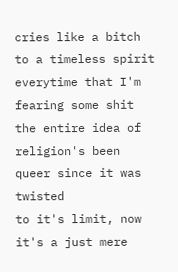cries like a bitch
to a timeless spirit everytime that I'm fearing some shit
the entire idea of religion's been queer since it was twisted
to it's limit, now it's a just mere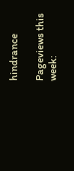hindrance

Pageviews this week: